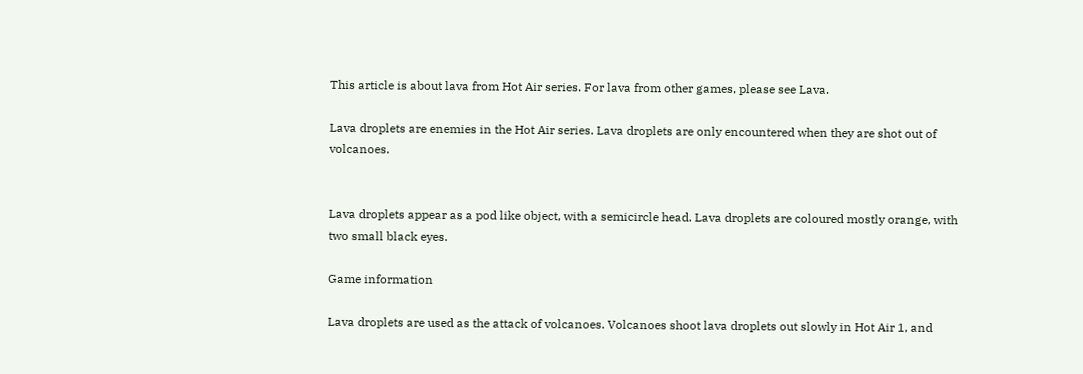This article is about lava from Hot Air series. For lava from other games, please see Lava.

Lava droplets are enemies in the Hot Air series. Lava droplets are only encountered when they are shot out of volcanoes.


Lava droplets appear as a pod like object, with a semicircle head. Lava droplets are coloured mostly orange, with two small black eyes.

Game information

Lava droplets are used as the attack of volcanoes. Volcanoes shoot lava droplets out slowly in Hot Air 1, and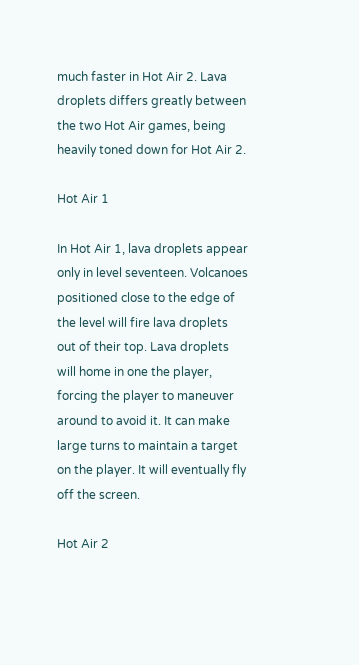much faster in Hot Air 2. Lava droplets differs greatly between the two Hot Air games, being heavily toned down for Hot Air 2.

Hot Air 1

In Hot Air 1, lava droplets appear only in level seventeen. Volcanoes positioned close to the edge of the level will fire lava droplets out of their top. Lava droplets will home in one the player, forcing the player to maneuver around to avoid it. It can make large turns to maintain a target on the player. It will eventually fly off the screen.

Hot Air 2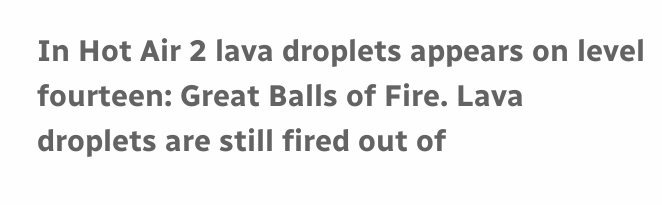In Hot Air 2 lava droplets appears on level fourteen: Great Balls of Fire. Lava droplets are still fired out of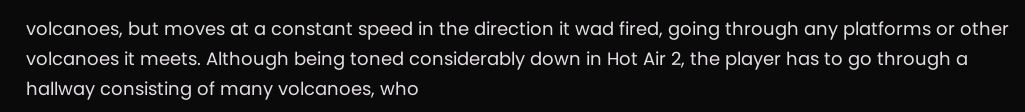volcanoes, but moves at a constant speed in the direction it wad fired, going through any platforms or other volcanoes it meets. Although being toned considerably down in Hot Air 2, the player has to go through a hallway consisting of many volcanoes, who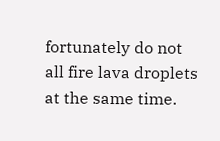fortunately do not all fire lava droplets at the same time.